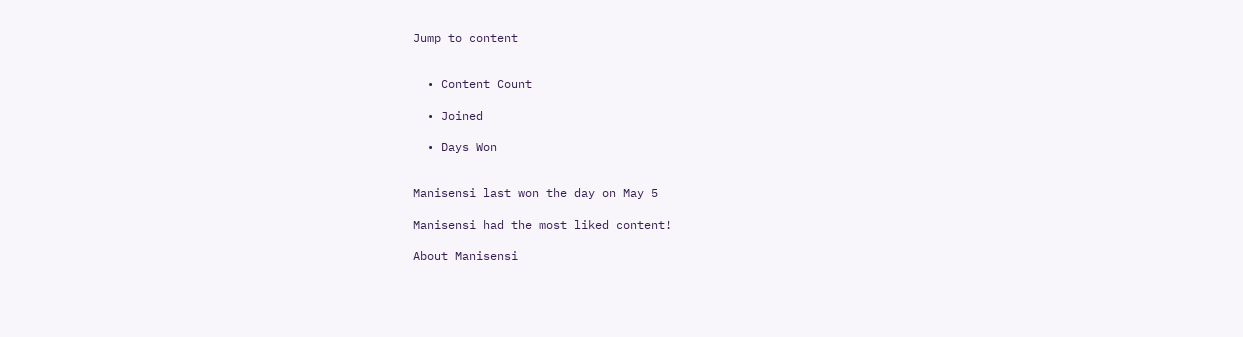Jump to content


  • Content Count

  • Joined

  • Days Won


Manisensi last won the day on May 5

Manisensi had the most liked content!

About Manisensi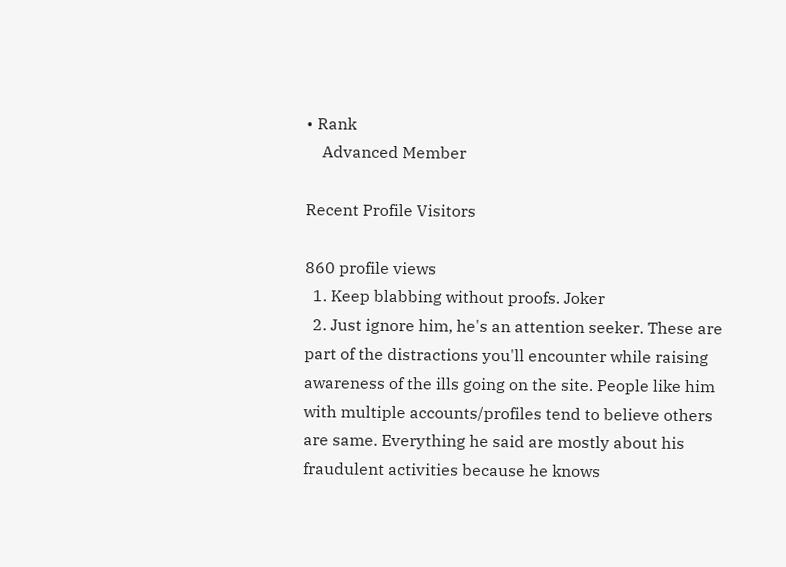• Rank
    Advanced Member

Recent Profile Visitors

860 profile views
  1. Keep blabbing without proofs. Joker
  2. Just ignore him, he's an attention seeker. These are part of the distractions you'll encounter while raising awareness of the ills going on the site. People like him with multiple accounts/profiles tend to believe others are same. Everything he said are mostly about his fraudulent activities because he knows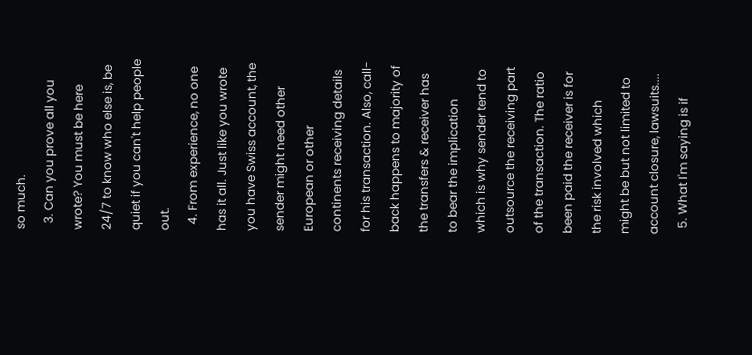so much.
  3. Can you prove all you wrote? You must be here 24/7 to know who else is, be quiet if you can't help people out.
  4. From experience, no one has it all. Just like you wrote you have Swiss account, the sender might need other European or other continents receiving details for his transaction. Also, call-back happens to majority of the transfers & receiver has to bear the implication which is why sender tend to outsource the receiving part of the transaction. The ratio been paid the receiver is for the risk involved which might be but not limited to account closure, lawsuits....
  5. What I'm saying is if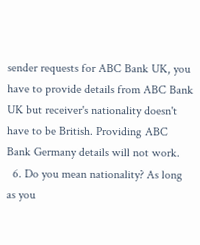sender requests for ABC Bank UK, you have to provide details from ABC Bank UK but receiver's nationality doesn't have to be British. Providing ABC Bank Germany details will not work.
  6. Do you mean nationality? As long as you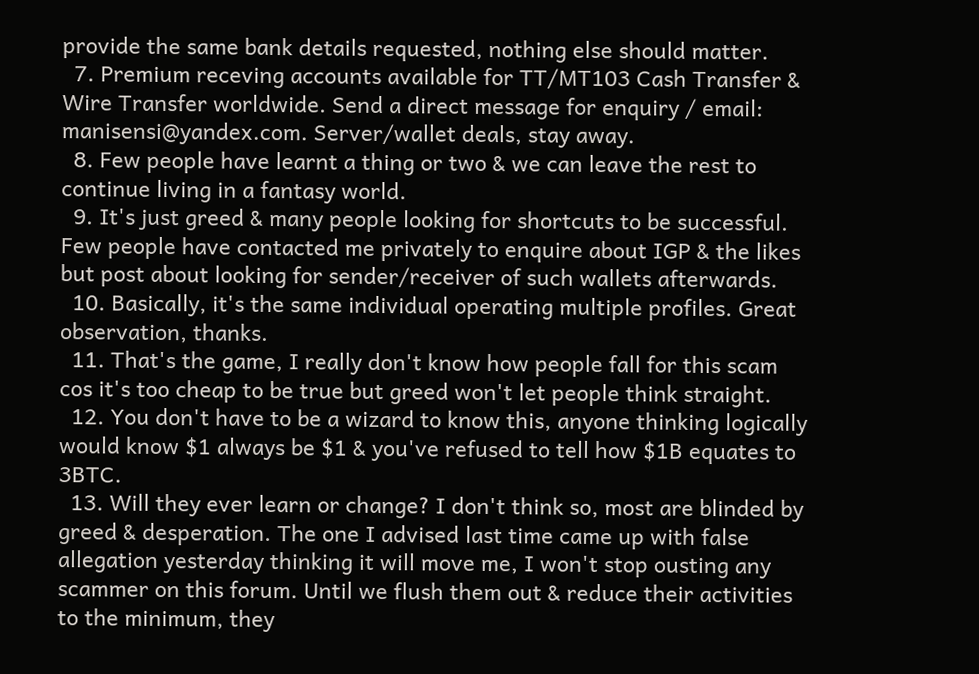provide the same bank details requested, nothing else should matter.
  7. Premium receving accounts available for TT/MT103 Cash Transfer & Wire Transfer worldwide. Send a direct message for enquiry / email: manisensi@yandex.com. Server/wallet deals, stay away.
  8. Few people have learnt a thing or two & we can leave the rest to continue living in a fantasy world.
  9. It's just greed & many people looking for shortcuts to be successful. Few people have contacted me privately to enquire about IGP & the likes but post about looking for sender/receiver of such wallets afterwards.
  10. Basically, it's the same individual operating multiple profiles. Great observation, thanks.
  11. That's the game, I really don't know how people fall for this scam cos it's too cheap to be true but greed won't let people think straight.
  12. You don't have to be a wizard to know this, anyone thinking logically would know $1 always be $1 & you've refused to tell how $1B equates to 3BTC.
  13. Will they ever learn or change? I don't think so, most are blinded by greed & desperation. The one I advised last time came up with false allegation yesterday thinking it will move me, I won't stop ousting any scammer on this forum. Until we flush them out & reduce their activities to the minimum, they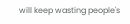will keep wasting people's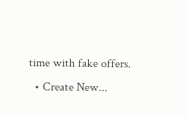time with fake offers.
  • Create New...